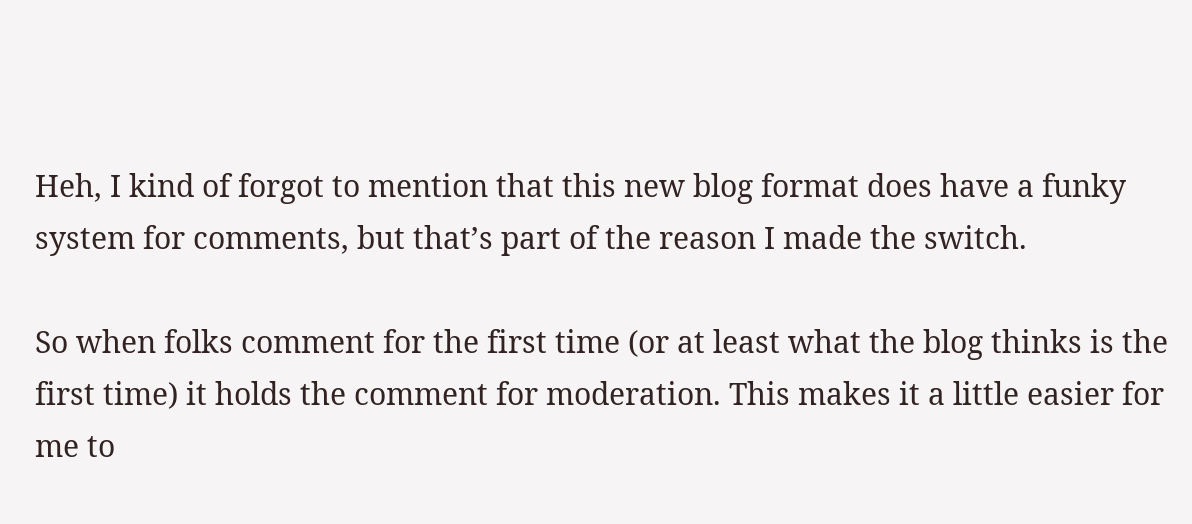Heh, I kind of forgot to mention that this new blog format does have a funky system for comments, but that’s part of the reason I made the switch.

So when folks comment for the first time (or at least what the blog thinks is the first time) it holds the comment for moderation. This makes it a little easier for me to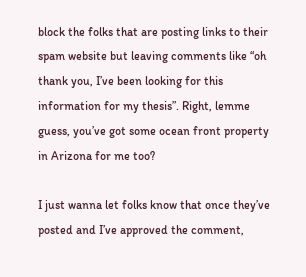block the folks that are posting links to their spam website but leaving comments like “oh thank you, I’ve been looking for this information for my thesis”. Right, lemme guess, you’ve got some ocean front property in Arizona for me too?

I just wanna let folks know that once they’ve posted and I’ve approved the comment,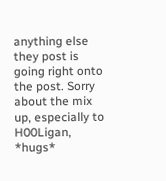anything else they post is going right onto the post. Sorry about the mix up, especially to H00Ligan, *hugs*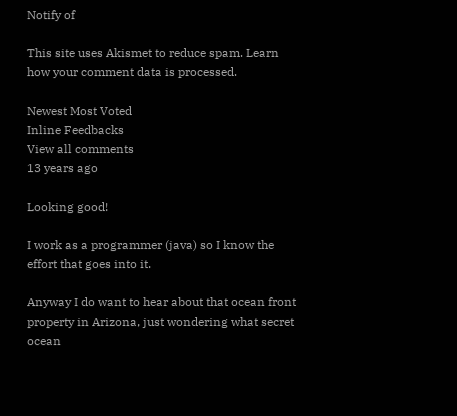Notify of

This site uses Akismet to reduce spam. Learn how your comment data is processed.

Newest Most Voted
Inline Feedbacks
View all comments
13 years ago

Looking good!

I work as a programmer (java) so I know the effort that goes into it.

Anyway I do want to hear about that ocean front property in Arizona, just wondering what secret ocean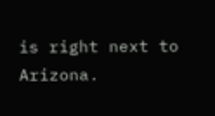is right next to Arizona.